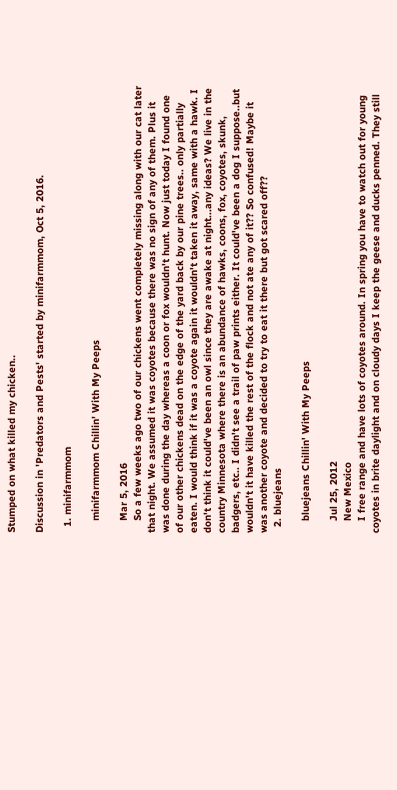Stumped on what killed my chicken..

Discussion in 'Predators and Pests' started by minifarmmom, Oct 5, 2016.

  1. minifarmmom

    minifarmmom Chillin' With My Peeps

    Mar 5, 2016
    So a few weeks ago two of our chickens went completely missing along with our cat later that night. We assumed it was coyotes because there was no sign of any of them. Plus it was done during the day whereas a coon or fox wouldn't hunt. Now just today I found one of our other chickens dead on the edge of the yard back by our pine trees.. only partially eaten. I would think if it was a coyote again it wouldn't taken it away, same with a hawk. I don't think it could've been an owl since they are awake at night...any ideas? We live in the country Minnesota where there is an abundance of hawks, coons, fox, coyotes, skunk, badgers, etc.. I didn't see a trail of paw prints either. It could've been a dog I suppose..but wouldn't it have killed the rest of the flock and not ate any of it?? So confused! Maybe it was another coyote and decided to try to eat it there but got scared off??
  2. bluejeans

    bluejeans Chillin' With My Peeps

    Jul 25, 2012
    New Mexico
    I free range and have lots of coyotes around. In spring you have to watch out for young coyotes in brite daylight and on cloudy days I keep the geese and ducks penned. They still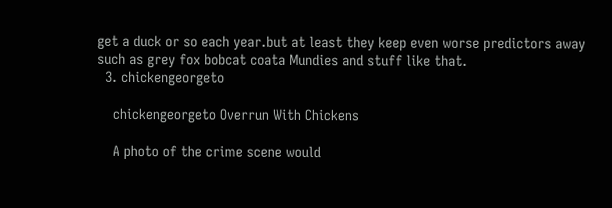get a duck or so each year.but at least they keep even worse predictors away such as grey fox bobcat coata Mundies and stuff like that.
  3. chickengeorgeto

    chickengeorgeto Overrun With Chickens

    A photo of the crime scene would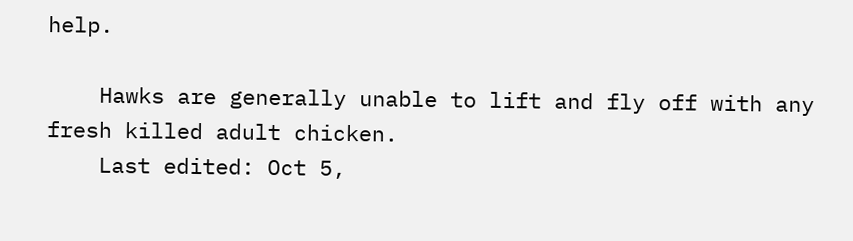help.

    Hawks are generally unable to lift and fly off with any fresh killed adult chicken.
    Last edited: Oct 5,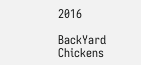2016

BackYard Chickens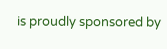is proudly sponsored by